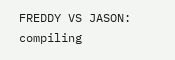FREDDY VS JASON: compiling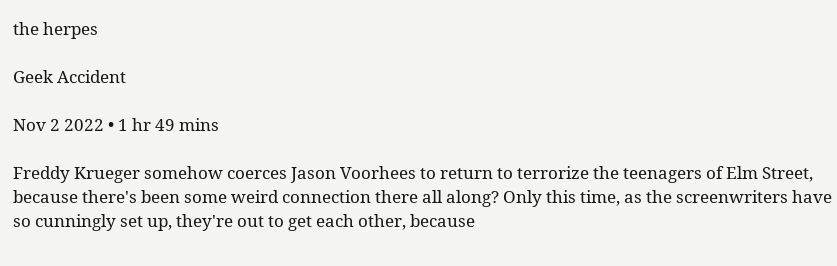the herpes

Geek Accident

Nov 2 2022 • 1 hr 49 mins

Freddy Krueger somehow coerces Jason Voorhees to return to terrorize the teenagers of Elm Street, because there's been some weird connection there all along? Only this time, as the screenwriters have so cunningly set up, they're out to get each other, because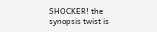SHOCKER! the synopsis twist is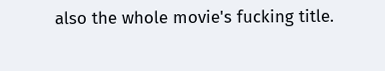also the whole movie's fucking title.